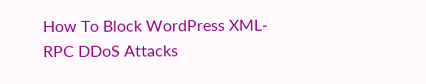How To Block WordPress XML-RPC DDoS Attacks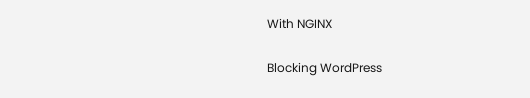With NGINX

Blocking WordPress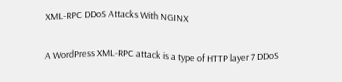XML-RPC DDoS Attacks With NGINX

A WordPress XML-RPC attack is a type of HTTP layer 7 DDoS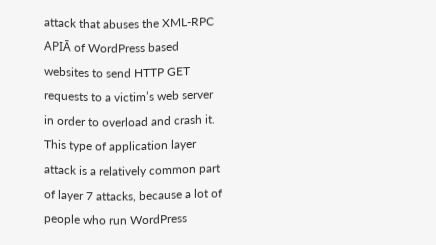attack that abuses the XML-RPC APIĀ of WordPress based websites to send HTTP GET requests to a victim’s web server in order to overload and crash it. This type of application layer attack is a relatively common part of layer 7 attacks, because a lot of people who run WordPress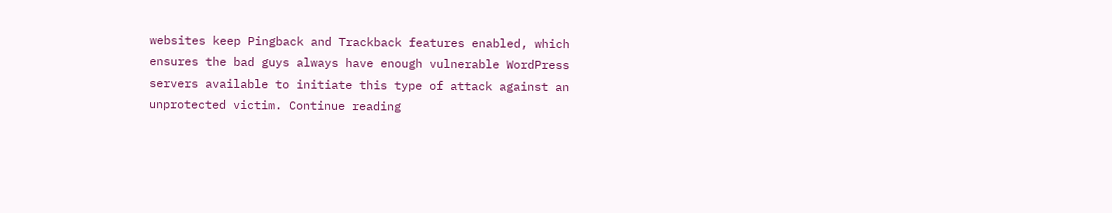websites keep Pingback and Trackback features enabled, which ensures the bad guys always have enough vulnerable WordPress servers available to initiate this type of attack against an unprotected victim. Continue reading